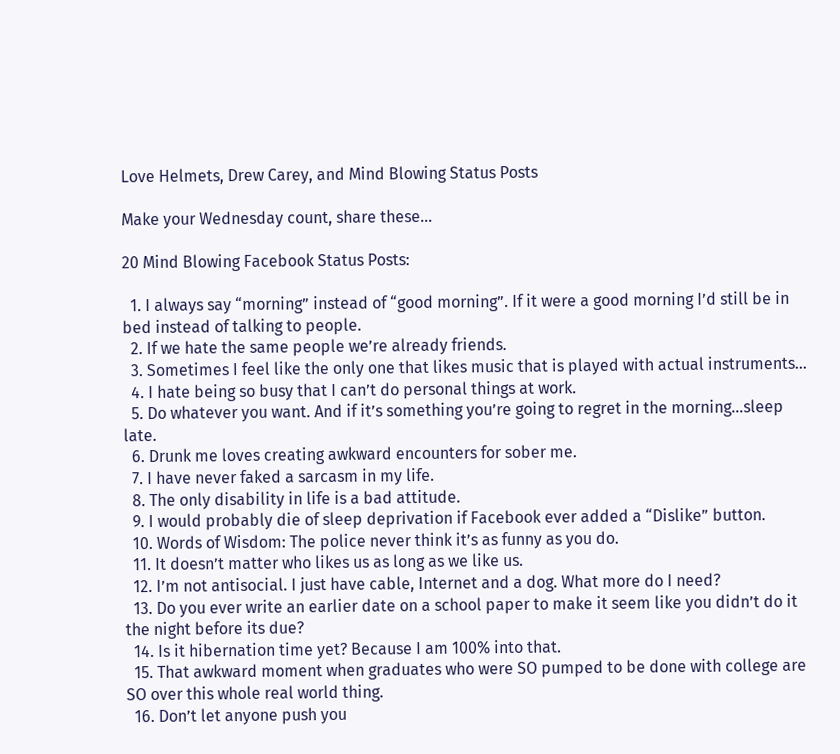Love Helmets, Drew Carey, and Mind Blowing Status Posts

Make your Wednesday count, share these…

20 Mind Blowing Facebook Status Posts:

  1. I always say “morning” instead of “good morning”. If it were a good morning I’d still be in bed instead of talking to people.
  2. If we hate the same people we’re already friends.
  3. Sometimes I feel like the only one that likes music that is played with actual instruments…
  4. I hate being so busy that I can’t do personal things at work.
  5. Do whatever you want. And if it’s something you’re going to regret in the morning…sleep late.
  6. Drunk me loves creating awkward encounters for sober me.
  7. I have never faked a sarcasm in my life.
  8. The only disability in life is a bad attitude.
  9. I would probably die of sleep deprivation if Facebook ever added a “Dislike” button.
  10. Words of Wisdom: The police never think it’s as funny as you do.
  11. It doesn’t matter who likes us as long as we like us.
  12. I’m not antisocial. I just have cable, Internet and a dog. What more do I need?
  13. Do you ever write an earlier date on a school paper to make it seem like you didn’t do it the night before its due?
  14. Is it hibernation time yet? Because I am 100% into that.
  15. That awkward moment when graduates who were SO pumped to be done with college are SO over this whole real world thing.
  16. Don’t let anyone push you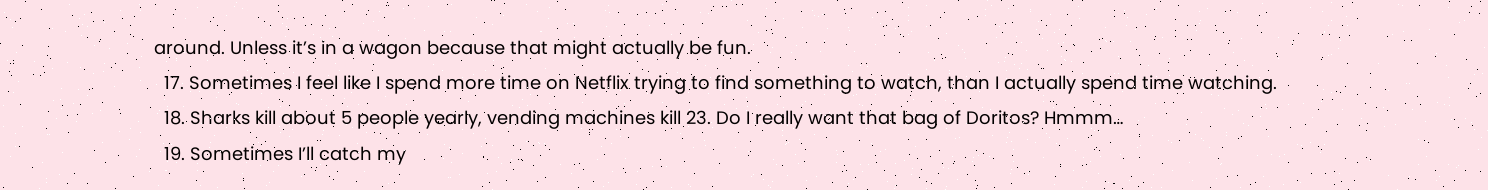around. Unless it’s in a wagon because that might actually be fun.
  17. Sometimes I feel like I spend more time on Netflix trying to find something to watch, than I actually spend time watching.
  18. Sharks kill about 5 people yearly, vending machines kill 23. Do I really want that bag of Doritos? Hmmm…
  19. Sometimes I’ll catch my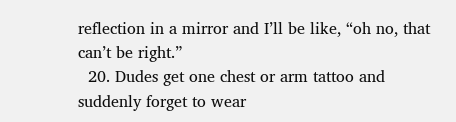reflection in a mirror and I’ll be like, “oh no, that can’t be right.”
  20. Dudes get one chest or arm tattoo and suddenly forget to wear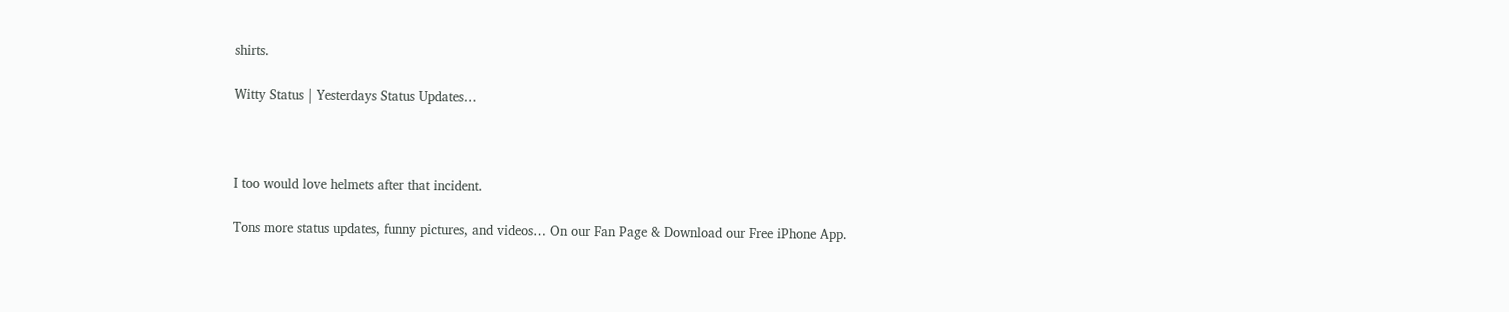shirts.

Witty Status | Yesterdays Status Updates…



I too would love helmets after that incident.

Tons more status updates, funny pictures, and videos… On our Fan Page & Download our Free iPhone App.